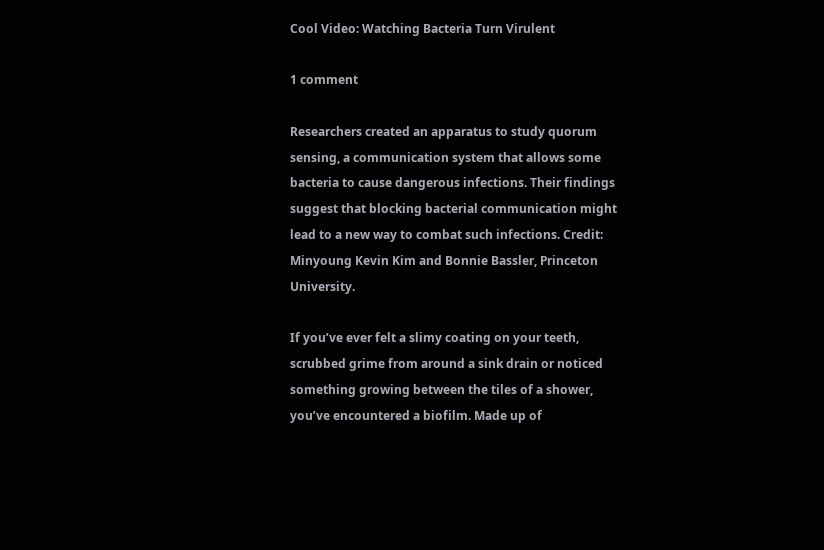Cool Video: Watching Bacteria Turn Virulent

1 comment

Researchers created an apparatus to study quorum sensing, a communication system that allows some bacteria to cause dangerous infections. Their findings suggest that blocking bacterial communication might lead to a new way to combat such infections. Credit: Minyoung Kevin Kim and Bonnie Bassler, Princeton University.

If you’ve ever felt a slimy coating on your teeth, scrubbed grime from around a sink drain or noticed something growing between the tiles of a shower, you’ve encountered a biofilm. Made up of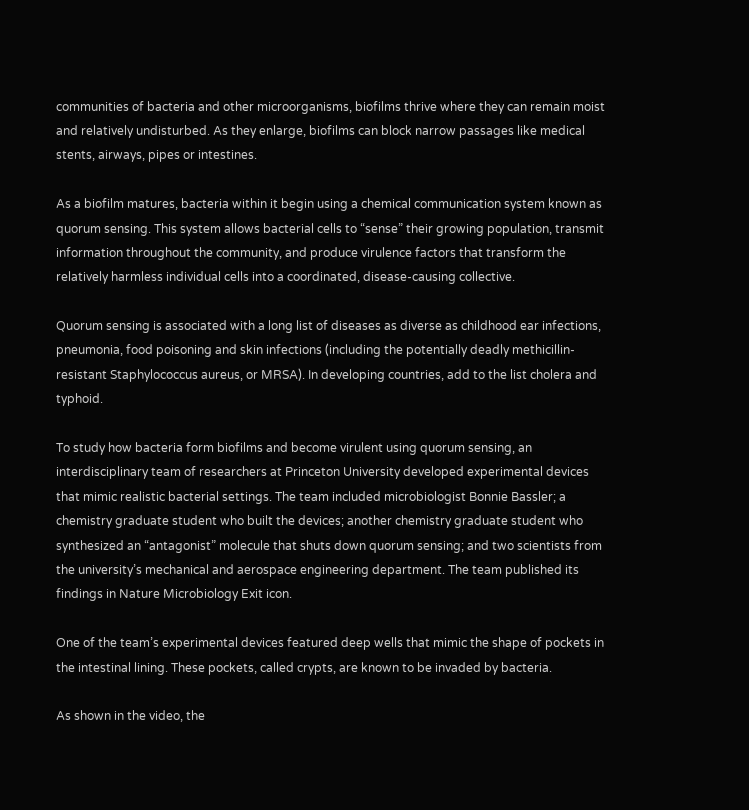communities of bacteria and other microorganisms, biofilms thrive where they can remain moist and relatively undisturbed. As they enlarge, biofilms can block narrow passages like medical stents, airways, pipes or intestines.

As a biofilm matures, bacteria within it begin using a chemical communication system known as quorum sensing. This system allows bacterial cells to “sense” their growing population, transmit information throughout the community, and produce virulence factors that transform the relatively harmless individual cells into a coordinated, disease-causing collective.

Quorum sensing is associated with a long list of diseases as diverse as childhood ear infections, pneumonia, food poisoning and skin infections (including the potentially deadly methicillin-resistant Staphylococcus aureus, or MRSA). In developing countries, add to the list cholera and typhoid.

To study how bacteria form biofilms and become virulent using quorum sensing, an interdisciplinary team of researchers at Princeton University developed experimental devices that mimic realistic bacterial settings. The team included microbiologist Bonnie Bassler; a chemistry graduate student who built the devices; another chemistry graduate student who synthesized an “antagonist” molecule that shuts down quorum sensing; and two scientists from the university’s mechanical and aerospace engineering department. The team published its findings in Nature Microbiology Exit icon.

One of the team’s experimental devices featured deep wells that mimic the shape of pockets in the intestinal lining. These pockets, called crypts, are known to be invaded by bacteria.

As shown in the video, the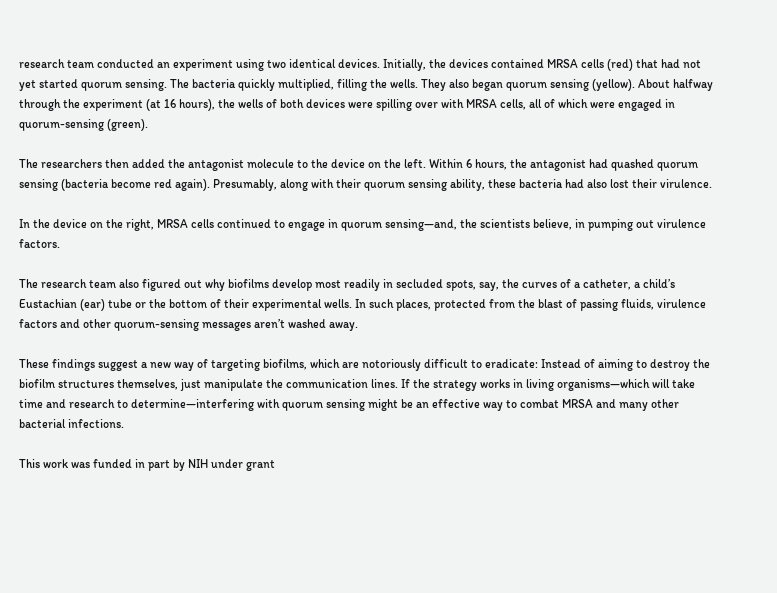research team conducted an experiment using two identical devices. Initially, the devices contained MRSA cells (red) that had not yet started quorum sensing. The bacteria quickly multiplied, filling the wells. They also began quorum sensing (yellow). About halfway through the experiment (at 16 hours), the wells of both devices were spilling over with MRSA cells, all of which were engaged in quorum-sensing (green).

The researchers then added the antagonist molecule to the device on the left. Within 6 hours, the antagonist had quashed quorum sensing (bacteria become red again). Presumably, along with their quorum sensing ability, these bacteria had also lost their virulence.

In the device on the right, MRSA cells continued to engage in quorum sensing—and, the scientists believe, in pumping out virulence factors.

The research team also figured out why biofilms develop most readily in secluded spots, say, the curves of a catheter, a child’s Eustachian (ear) tube or the bottom of their experimental wells. In such places, protected from the blast of passing fluids, virulence factors and other quorum-sensing messages aren’t washed away.

These findings suggest a new way of targeting biofilms, which are notoriously difficult to eradicate: Instead of aiming to destroy the biofilm structures themselves, just manipulate the communication lines. If the strategy works in living organisms—which will take time and research to determine—interfering with quorum sensing might be an effective way to combat MRSA and many other bacterial infections.

This work was funded in part by NIH under grant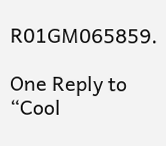R01GM065859.

One Reply to “Cool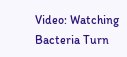Video: Watching Bacteria Turn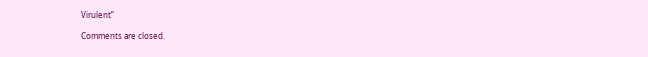Virulent”

Comments are closed.